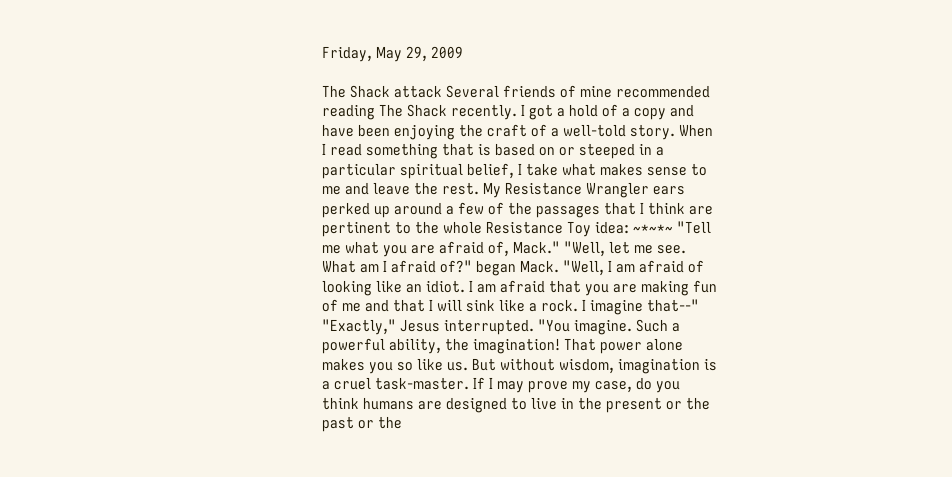Friday, May 29, 2009

The Shack attack Several friends of mine recommended reading The Shack recently. I got a hold of a copy and have been enjoying the craft of a well-told story. When I read something that is based on or steeped in a particular spiritual belief, I take what makes sense to me and leave the rest. My Resistance Wrangler ears perked up around a few of the passages that I think are pertinent to the whole Resistance Toy idea: ~*~*~ "Tell me what you are afraid of, Mack." "Well, let me see. What am I afraid of?" began Mack. "Well, I am afraid of looking like an idiot. I am afraid that you are making fun of me and that I will sink like a rock. I imagine that--" "Exactly," Jesus interrupted. "You imagine. Such a powerful ability, the imagination! That power alone makes you so like us. But without wisdom, imagination is a cruel task-master. If I may prove my case, do you think humans are designed to live in the present or the past or the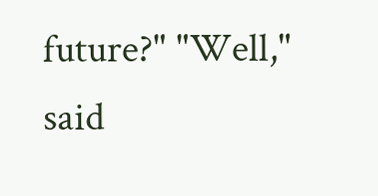future?" "Well," said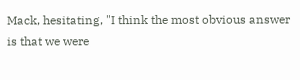Mack, hesitating, "I think the most obvious answer is that we were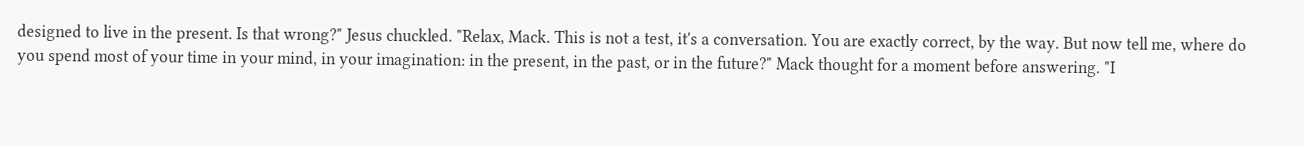designed to live in the present. Is that wrong?" Jesus chuckled. "Relax, Mack. This is not a test, it's a conversation. You are exactly correct, by the way. But now tell me, where do you spend most of your time in your mind, in your imagination: in the present, in the past, or in the future?" Mack thought for a moment before answering. "I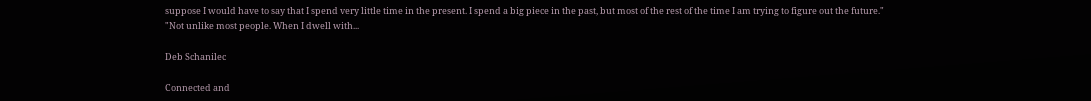suppose I would have to say that I spend very little time in the present. I spend a big piece in the past, but most of the rest of the time I am trying to figure out the future." "Not unlike most people. When I dwell with...

Deb Schanilec

Connected and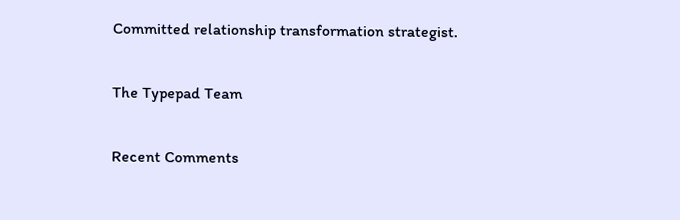Committed relationship transformation strategist.

The Typepad Team

Recent Comments